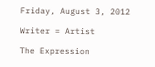Friday, August 3, 2012

Writer = Artist

The Expression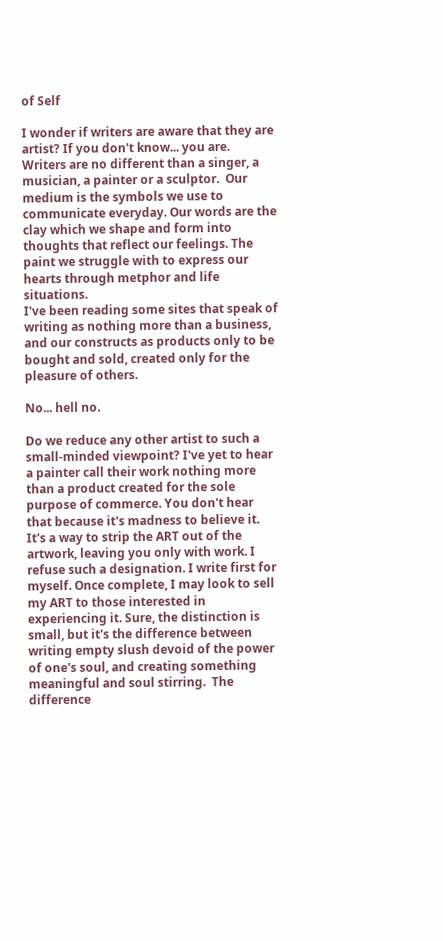of Self

I wonder if writers are aware that they are artist? If you don't know... you are. Writers are no different than a singer, a musician, a painter or a sculptor.  Our medium is the symbols we use to communicate everyday. Our words are the clay which we shape and form into thoughts that reflect our feelings. The paint we struggle with to express our hearts through metphor and life situations.
I've been reading some sites that speak of writing as nothing more than a business, and our constructs as products only to be bought and sold, created only for the pleasure of others.

No... hell no.

Do we reduce any other artist to such a small-minded viewpoint? I've yet to hear a painter call their work nothing more than a product created for the sole purpose of commerce. You don't hear that because it's madness to believe it. It's a way to strip the ART out of the artwork, leaving you only with work. I refuse such a designation. I write first for myself. Once complete, I may look to sell my ART to those interested in experiencing it. Sure, the distinction is small, but it's the difference between writing empty slush devoid of the power of one's soul, and creating something meaningful and soul stirring.  The difference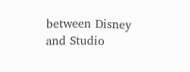between Disney and Studio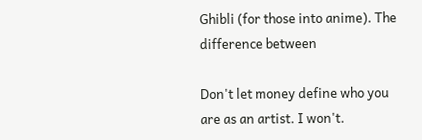Ghibli (for those into anime). The difference between

Don't let money define who you are as an artist. I won't.